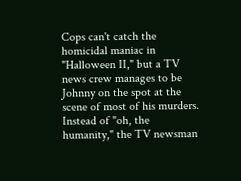Cops can't catch the homicidal maniac in "Halloween II," but a TV news crew manages to be Johnny on the spot at the scene of most of his murders. Instead of "oh, the humanity," the TV newsman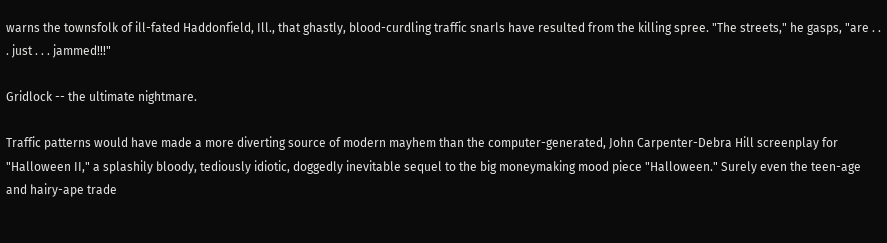warns the townsfolk of ill-fated Haddonfield, Ill., that ghastly, blood-curdling traffic snarls have resulted from the killing spree. "The streets," he gasps, "are . . . just . . . jammed!!!"

Gridlock -- the ultimate nightmare.

Traffic patterns would have made a more diverting source of modern mayhem than the computer-generated, John Carpenter-Debra Hill screenplay for "Halloween II," a splashily bloody, tediously idiotic, doggedly inevitable sequel to the big moneymaking mood piece "Halloween." Surely even the teen-age and hairy-ape trade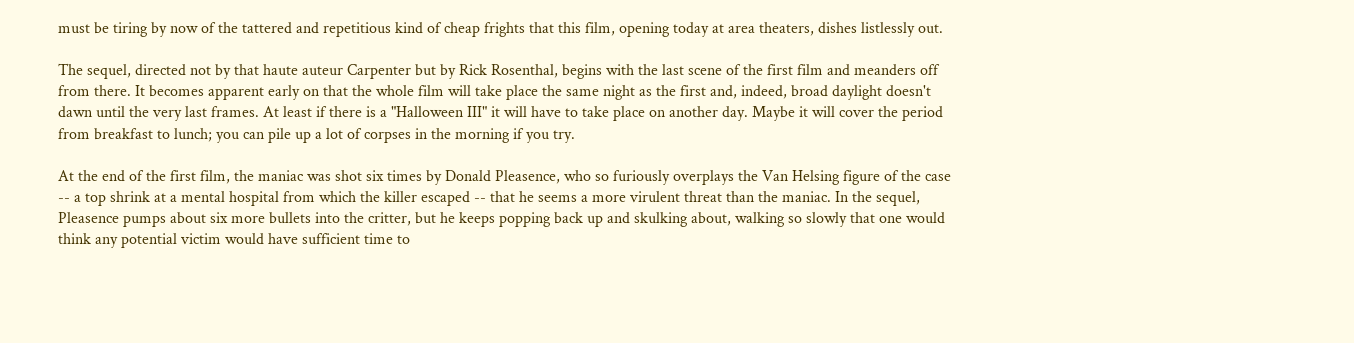must be tiring by now of the tattered and repetitious kind of cheap frights that this film, opening today at area theaters, dishes listlessly out.

The sequel, directed not by that haute auteur Carpenter but by Rick Rosenthal, begins with the last scene of the first film and meanders off from there. It becomes apparent early on that the whole film will take place the same night as the first and, indeed, broad daylight doesn't dawn until the very last frames. At least if there is a "Halloween III" it will have to take place on another day. Maybe it will cover the period from breakfast to lunch; you can pile up a lot of corpses in the morning if you try.

At the end of the first film, the maniac was shot six times by Donald Pleasence, who so furiously overplays the Van Helsing figure of the case -- a top shrink at a mental hospital from which the killer escaped -- that he seems a more virulent threat than the maniac. In the sequel, Pleasence pumps about six more bullets into the critter, but he keeps popping back up and skulking about, walking so slowly that one would think any potential victim would have sufficient time to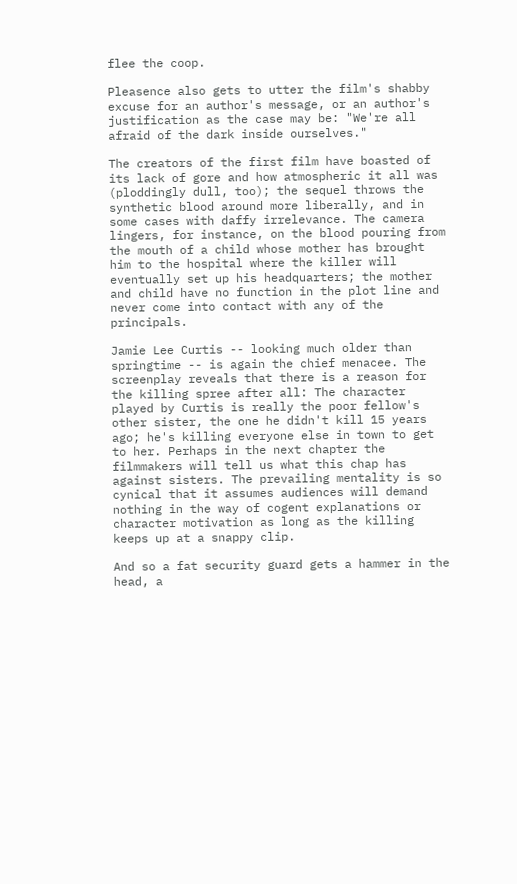flee the coop.

Pleasence also gets to utter the film's shabby excuse for an author's message, or an author's justification as the case may be: "We're all afraid of the dark inside ourselves."

The creators of the first film have boasted of its lack of gore and how atmospheric it all was (ploddingly dull, too); the sequel throws the synthetic blood around more liberally, and in some cases with daffy irrelevance. The camera lingers, for instance, on the blood pouring from the mouth of a child whose mother has brought him to the hospital where the killer will eventually set up his headquarters; the mother and child have no function in the plot line and never come into contact with any of the principals.

Jamie Lee Curtis -- looking much older than springtime -- is again the chief menacee. The screenplay reveals that there is a reason for the killing spree after all: The character played by Curtis is really the poor fellow's other sister, the one he didn't kill 15 years ago; he's killing everyone else in town to get to her. Perhaps in the next chapter the filmmakers will tell us what this chap has against sisters. The prevailing mentality is so cynical that it assumes audiences will demand nothing in the way of cogent explanations or character motivation as long as the killing keeps up at a snappy clip.

And so a fat security guard gets a hammer in the head, a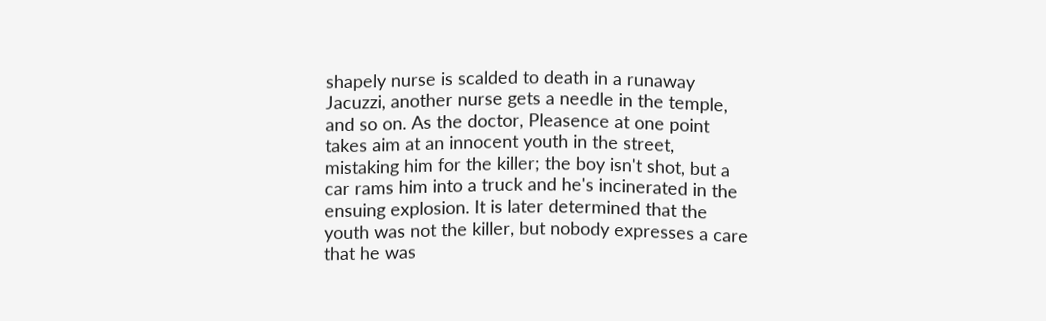shapely nurse is scalded to death in a runaway Jacuzzi, another nurse gets a needle in the temple, and so on. As the doctor, Pleasence at one point takes aim at an innocent youth in the street, mistaking him for the killer; the boy isn't shot, but a car rams him into a truck and he's incinerated in the ensuing explosion. It is later determined that the youth was not the killer, but nobody expresses a care that he was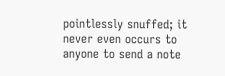pointlessly snuffed; it never even occurs to anyone to send a note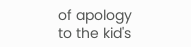of apology to the kid's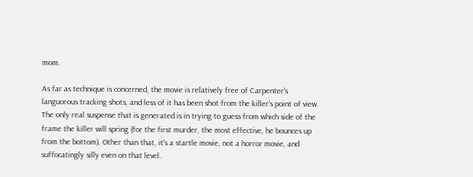mom.

As far as technique is concerned, the movie is relatively free of Carpenter's languorous tracking shots, and less of it has been shot from the killer's point of view. The only real suspense that is generated is in trying to guess from which side of the frame the killer will spring (for the first murder, the most effective, he bounces up from the bottom). Other than that, it's a startle movie, not a horror movie, and suffocatingly silly even on that level.